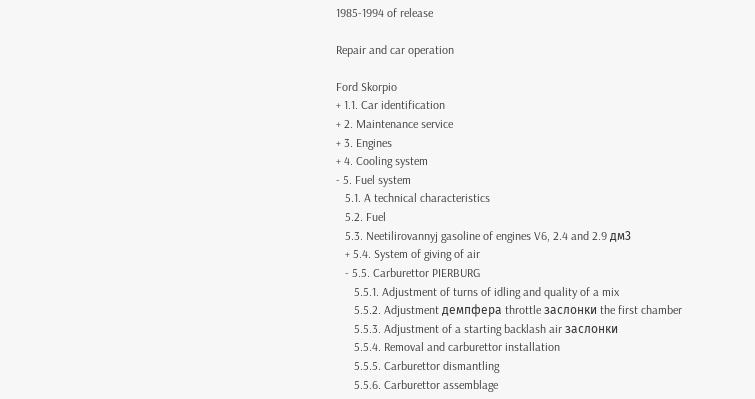1985-1994 of release

Repair and car operation

Ford Skorpio
+ 1.1. Car identification
+ 2. Maintenance service
+ 3. Engines
+ 4. Cooling system
- 5. Fuel system
   5.1. A technical characteristics
   5.2. Fuel
   5.3. Neetilirovannyj gasoline of engines V6, 2.4 and 2.9 дм3
   + 5.4. System of giving of air
   - 5.5. Carburettor PIERBURG
      5.5.1. Adjustment of turns of idling and quality of a mix
      5.5.2. Adjustment демпфера throttle заслонки the first chamber
      5.5.3. Adjustment of a starting backlash air заслонки
      5.5.4. Removal and carburettor installation
      5.5.5. Carburettor dismantling
      5.5.6. Carburettor assemblage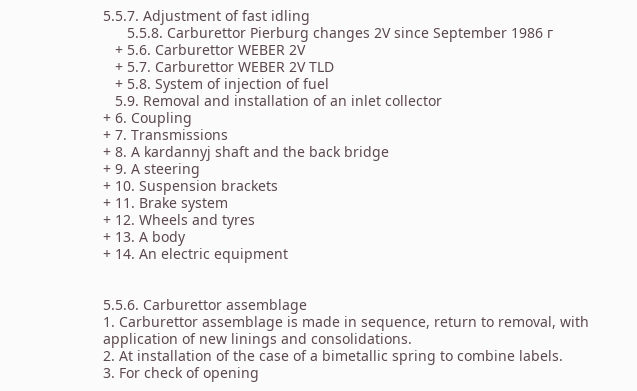5.5.7. Adjustment of fast idling
      5.5.8. Carburettor Pierburg changes 2V since September 1986 г
   + 5.6. Carburettor WEBER 2V
   + 5.7. Carburettor WEBER 2V TLD
   + 5.8. System of injection of fuel
   5.9. Removal and installation of an inlet collector
+ 6. Coupling
+ 7. Transmissions
+ 8. A kardannyj shaft and the back bridge
+ 9. A steering
+ 10. Suspension brackets
+ 11. Brake system
+ 12. Wheels and tyres
+ 13. A body
+ 14. An electric equipment


5.5.6. Carburettor assemblage
1. Carburettor assemblage is made in sequence, return to removal, with application of new linings and consolidations.
2. At installation of the case of a bimetallic spring to combine labels.
3. For check of opening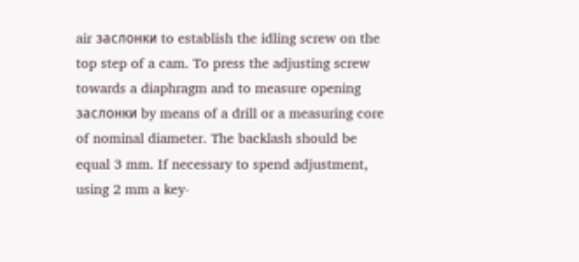air заслонки to establish the idling screw on the top step of a cam. To press the adjusting screw towards a diaphragm and to measure opening заслонки by means of a drill or a measuring core of nominal diameter. The backlash should be equal 3 mm. If necessary to spend adjustment, using 2 mm a key-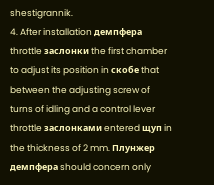shestigrannik.
4. After installation демпфера throttle заслонки the first chamber to adjust its position in скобе that between the adjusting screw of turns of idling and a control lever throttle заслонками entered щуп in the thickness of 2 mm. Плунжер демпфера should concern only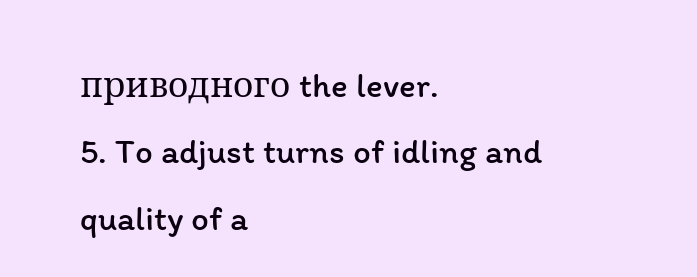приводного the lever.
5. To adjust turns of idling and quality of a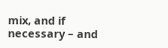mix, and if necessary – and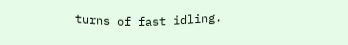turns of fast idling.